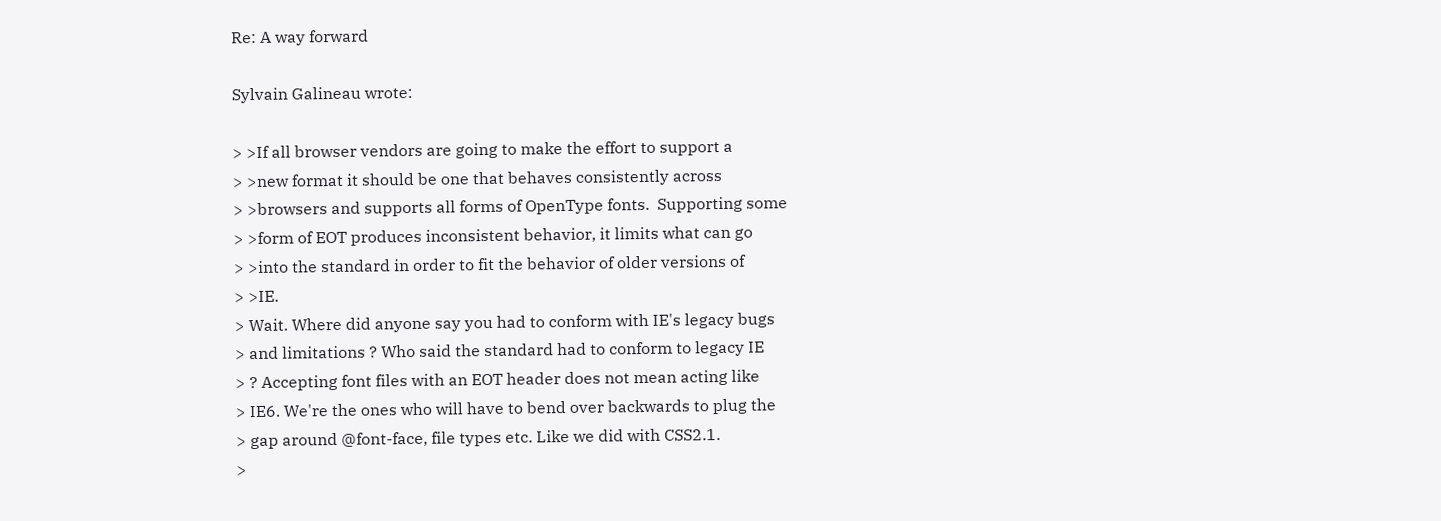Re: A way forward

Sylvain Galineau wrote:

> >If all browser vendors are going to make the effort to support a
> >new format it should be one that behaves consistently across
> >browsers and supports all forms of OpenType fonts.  Supporting some
> >form of EOT produces inconsistent behavior, it limits what can go
> >into the standard in order to fit the behavior of older versions of
> >IE.
> Wait. Where did anyone say you had to conform with IE's legacy bugs
> and limitations ? Who said the standard had to conform to legacy IE
> ? Accepting font files with an EOT header does not mean acting like
> IE6. We're the ones who will have to bend over backwards to plug the
> gap around @font-face, file types etc. Like we did with CSS2.1.
>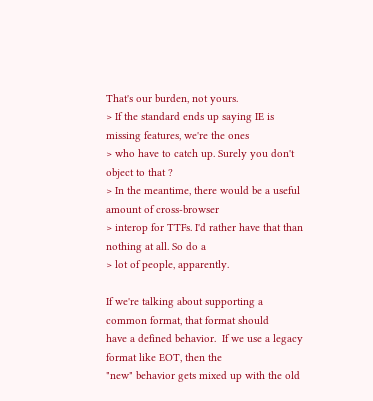That's our burden, not yours.
> If the standard ends up saying IE is missing features, we're the ones
> who have to catch up. Surely you don't object to that ?
> In the meantime, there would be a useful amount of cross-browser
> interop for TTFs. I'd rather have that than nothing at all. So do a
> lot of people, apparently.

If we're talking about supporting a common format, that format should
have a defined behavior.  If we use a legacy format like EOT, then the
"new" behavior gets mixed up with the old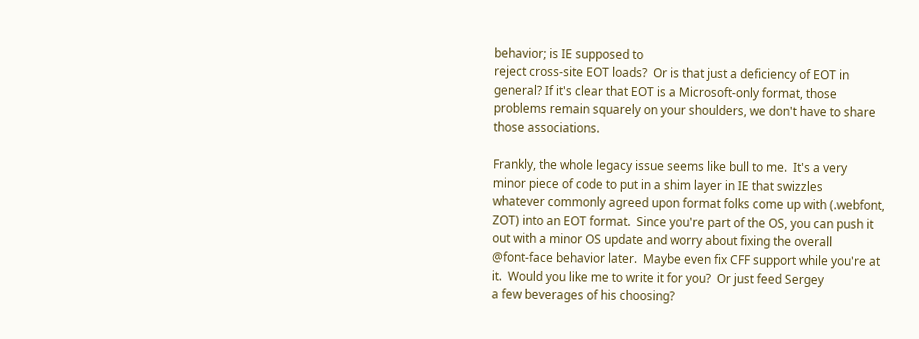behavior; is IE supposed to
reject cross-site EOT loads?  Or is that just a deficiency of EOT in
general? If it's clear that EOT is a Microsoft-only format, those
problems remain squarely on your shoulders, we don't have to share
those associations.

Frankly, the whole legacy issue seems like bull to me.  It's a very
minor piece of code to put in a shim layer in IE that swizzles
whatever commonly agreed upon format folks come up with (.webfont,
ZOT) into an EOT format.  Since you're part of the OS, you can push it
out with a minor OS update and worry about fixing the overall
@font-face behavior later.  Maybe even fix CFF support while you're at
it.  Would you like me to write it for you?  Or just feed Sergey
a few beverages of his choosing?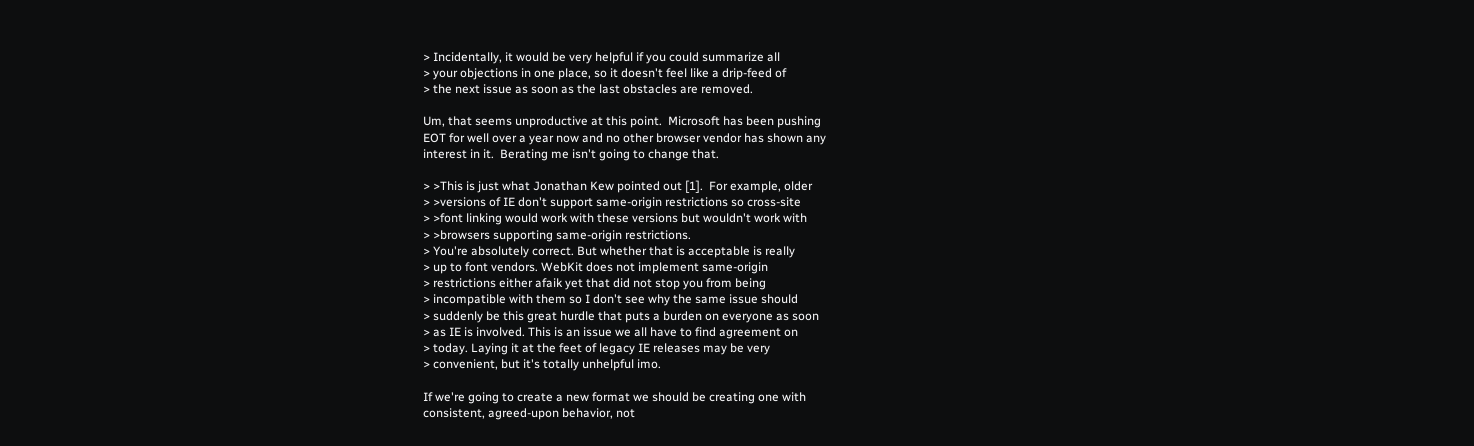> Incidentally, it would be very helpful if you could summarize all
> your objections in one place, so it doesn't feel like a drip-feed of
> the next issue as soon as the last obstacles are removed.

Um, that seems unproductive at this point.  Microsoft has been pushing
EOT for well over a year now and no other browser vendor has shown any
interest in it.  Berating me isn't going to change that.

> >This is just what Jonathan Kew pointed out [1].  For example, older
> >versions of IE don't support same-origin restrictions so cross-site
> >font linking would work with these versions but wouldn't work with
> >browsers supporting same-origin restrictions.
> You're absolutely correct. But whether that is acceptable is really
> up to font vendors. WebKit does not implement same-origin
> restrictions either afaik yet that did not stop you from being
> incompatible with them so I don't see why the same issue should
> suddenly be this great hurdle that puts a burden on everyone as soon
> as IE is involved. This is an issue we all have to find agreement on
> today. Laying it at the feet of legacy IE releases may be very
> convenient, but it's totally unhelpful imo.

If we're going to create a new format we should be creating one with
consistent, agreed-upon behavior, not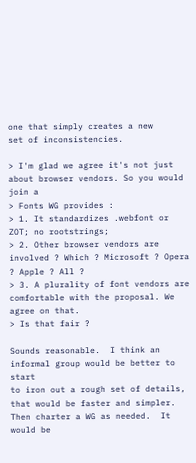one that simply creates a new
set of inconsistencies.

> I'm glad we agree it's not just about browser vendors. So you would join a
> Fonts WG provides :
> 1. It standardizes .webfont or ZOT; no rootstrings;
> 2. Other browser vendors are involved ? Which ? Microsoft ? Opera ? Apple ? All ?
> 3. A plurality of font vendors are comfortable with the proposal. We agree on that.
> Is that fair ?

Sounds reasonable.  I think an informal group would be better to start
to iron out a rough set of details, that would be faster and simpler.
Then charter a WG as needed.  It would be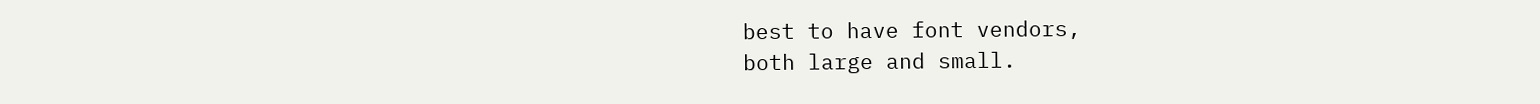best to have font vendors,
both large and small.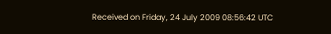Received on Friday, 24 July 2009 08:56:42 UTC